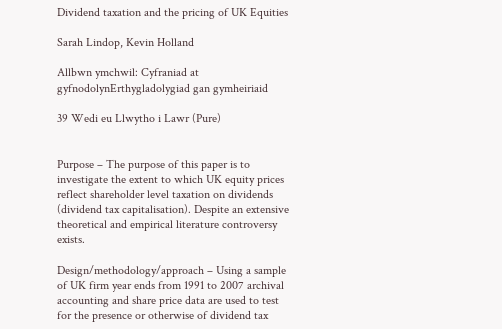Dividend taxation and the pricing of UK Equities

Sarah Lindop, Kevin Holland

Allbwn ymchwil: Cyfraniad at gyfnodolynErthygladolygiad gan gymheiriaid

39 Wedi eu Llwytho i Lawr (Pure)


Purpose – The purpose of this paper is to investigate the extent to which UK equity prices reflect shareholder level taxation on dividends (dividend tax capitalisation). Despite an extensive theoretical and empirical literature controversy exists.

Design/methodology/approach – Using a sample of UK firm year ends from 1991 to 2007 archival accounting and share price data are used to test for the presence or otherwise of dividend tax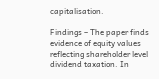capitalisation.

Findings – The paper finds evidence of equity values reflecting shareholder level dividend taxation. In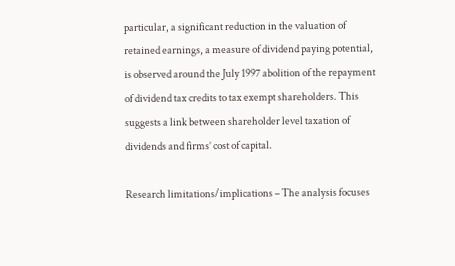particular, a significant reduction in the valuation of retained earnings, a measure of dividend paying potential, is observed around the July 1997 abolition of the repayment of dividend tax credits to tax exempt shareholders. This suggests a link between shareholder level taxation of dividends and firms’ cost of capital.

Research limitations/implications – The analysis focuses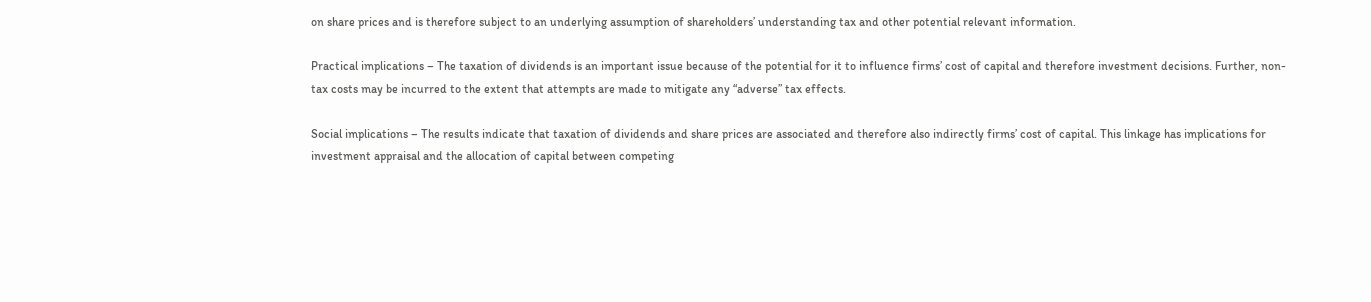on share prices and is therefore subject to an underlying assumption of shareholders’ understanding tax and other potential relevant information.

Practical implications – The taxation of dividends is an important issue because of the potential for it to influence firms’ cost of capital and therefore investment decisions. Further, non-tax costs may be incurred to the extent that attempts are made to mitigate any “adverse” tax effects.

Social implications – The results indicate that taxation of dividends and share prices are associated and therefore also indirectly firms’ cost of capital. This linkage has implications for investment appraisal and the allocation of capital between competing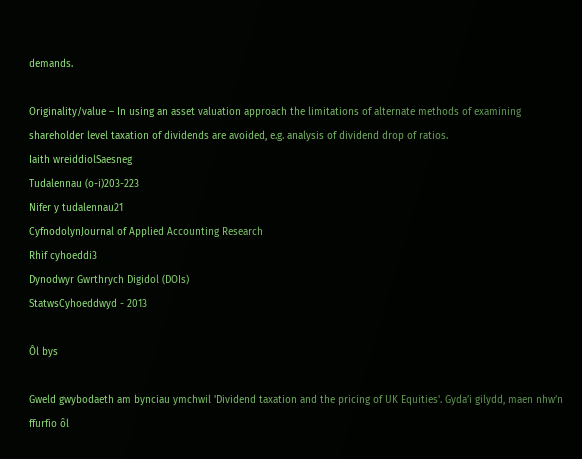demands.

Originality/value – In using an asset valuation approach the limitations of alternate methods of examining shareholder level taxation of dividends are avoided, e.g. analysis of dividend drop of ratios.
Iaith wreiddiolSaesneg
Tudalennau (o-i)203-223
Nifer y tudalennau21
CyfnodolynJournal of Applied Accounting Research
Rhif cyhoeddi3
Dynodwyr Gwrthrych Digidol (DOIs)
StatwsCyhoeddwyd - 2013

Ôl bys

Gweld gwybodaeth am bynciau ymchwil 'Dividend taxation and the pricing of UK Equities'. Gyda’i gilydd, maen nhw’n ffurfio ôl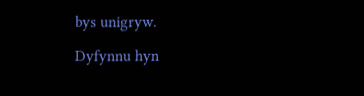bys unigryw.

Dyfynnu hyn